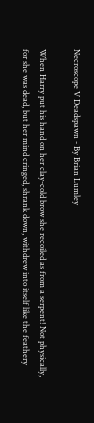Necroscope V Deadspawn - By Brian Lumley

When Harry put his hand on her clay-cold brow she recoiled as from a serpent! Not physically, for she was dead, but her mind cringed, shrank down, withdrew into itself like the feathery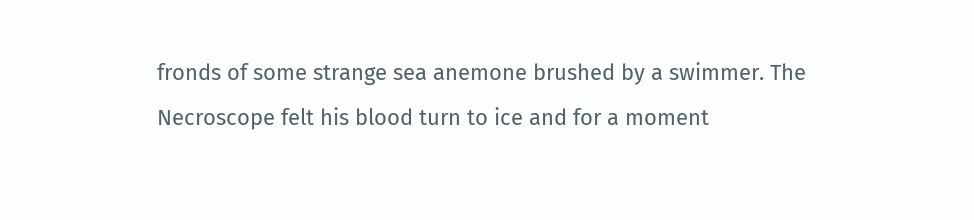fronds of some strange sea anemone brushed by a swimmer. The Necroscope felt his blood turn to ice and for a moment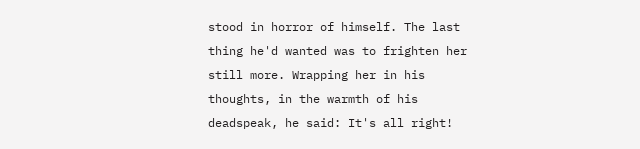stood in horror of himself. The last thing he'd wanted was to frighten her still more. Wrapping her in his thoughts, in the warmth of his deadspeak, he said: It's all right!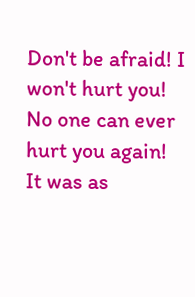Don't be afraid! I won't hurt you! No one can ever hurt you again! It was as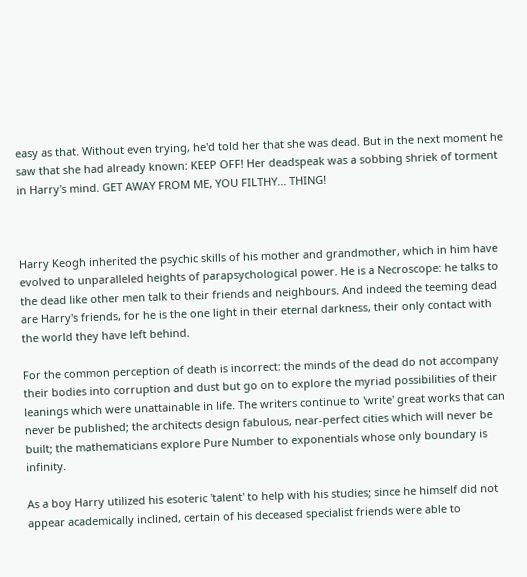easy as that. Without even trying, he'd told her that she was dead. But in the next moment he saw that she had already known: KEEP OFF! Her deadspeak was a sobbing shriek of torment in Harry's mind. GET AWAY FROM ME, YOU FILTHY... THING!



Harry Keogh inherited the psychic skills of his mother and grandmother, which in him have evolved to unparalleled heights of parapsychological power. He is a Necroscope: he talks to the dead like other men talk to their friends and neighbours. And indeed the teeming dead are Harry's friends, for he is the one light in their eternal darkness, their only contact with the world they have left behind.

For the common perception of death is incorrect: the minds of the dead do not accompany their bodies into corruption and dust but go on to explore the myriad possibilities of their leanings which were unattainable in life. The writers continue to 'write' great works that can never be published; the architects design fabulous, near-perfect cities which will never be built; the mathematicians explore Pure Number to exponentials whose only boundary is infinity.

As a boy Harry utilized his esoteric 'talent' to help with his studies; since he himself did not appear academically inclined, certain of his deceased specialist friends were able to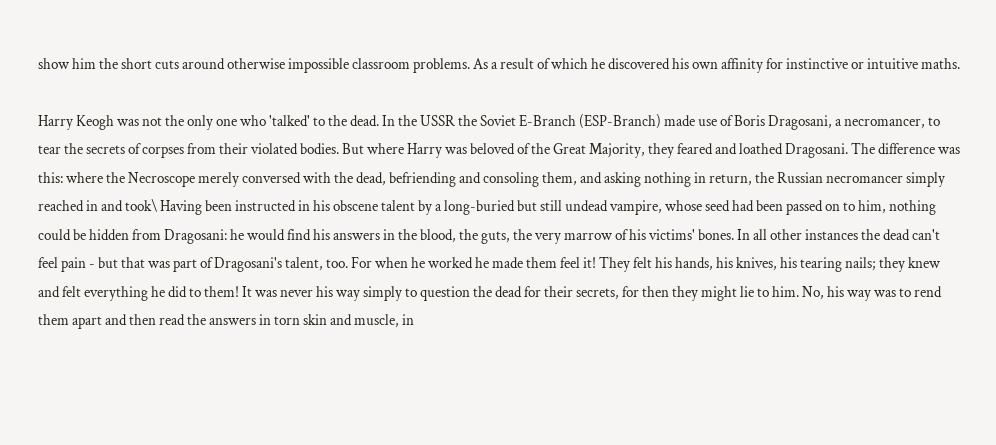show him the short cuts around otherwise impossible classroom problems. As a result of which he discovered his own affinity for instinctive or intuitive maths.

Harry Keogh was not the only one who 'talked' to the dead. In the USSR the Soviet E-Branch (ESP-Branch) made use of Boris Dragosani, a necromancer, to tear the secrets of corpses from their violated bodies. But where Harry was beloved of the Great Majority, they feared and loathed Dragosani. The difference was this: where the Necroscope merely conversed with the dead, befriending and consoling them, and asking nothing in return, the Russian necromancer simply reached in and took\ Having been instructed in his obscene talent by a long-buried but still undead vampire, whose seed had been passed on to him, nothing could be hidden from Dragosani: he would find his answers in the blood, the guts, the very marrow of his victims' bones. In all other instances the dead can't feel pain - but that was part of Dragosani's talent, too. For when he worked he made them feel it! They felt his hands, his knives, his tearing nails; they knew and felt everything he did to them! It was never his way simply to question the dead for their secrets, for then they might lie to him. No, his way was to rend them apart and then read the answers in torn skin and muscle, in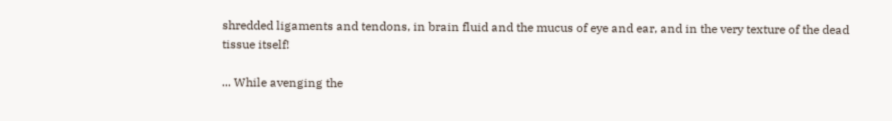shredded ligaments and tendons, in brain fluid and the mucus of eye and ear, and in the very texture of the dead tissue itself!

... While avenging the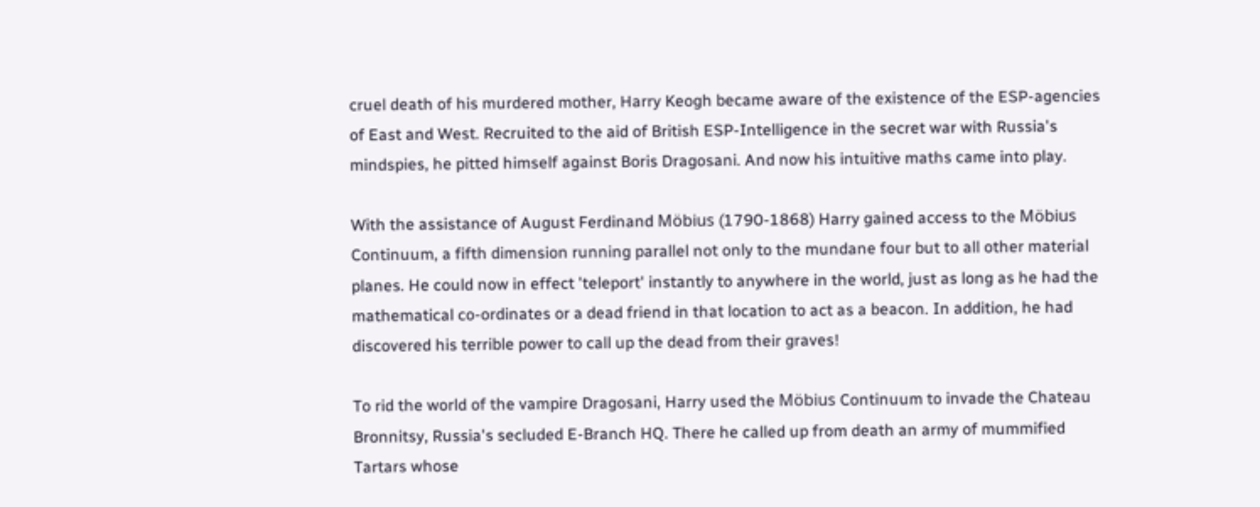cruel death of his murdered mother, Harry Keogh became aware of the existence of the ESP-agencies of East and West. Recruited to the aid of British ESP-Intelligence in the secret war with Russia's mindspies, he pitted himself against Boris Dragosani. And now his intuitive maths came into play.

With the assistance of August Ferdinand Möbius (1790-1868) Harry gained access to the Möbius Continuum, a fifth dimension running parallel not only to the mundane four but to all other material planes. He could now in effect 'teleport' instantly to anywhere in the world, just as long as he had the mathematical co-ordinates or a dead friend in that location to act as a beacon. In addition, he had discovered his terrible power to call up the dead from their graves!

To rid the world of the vampire Dragosani, Harry used the Möbius Continuum to invade the Chateau Bronnitsy, Russia's secluded E-Branch HQ. There he called up from death an army of mummified Tartars whose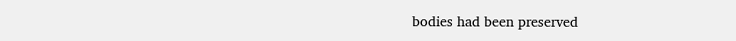bodies had been preserved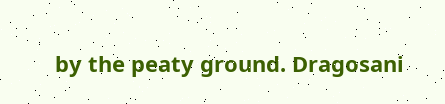by the peaty ground. Dragosani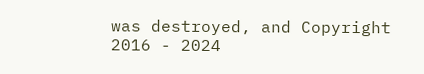was destroyed, and Copyright 2016 - 2024